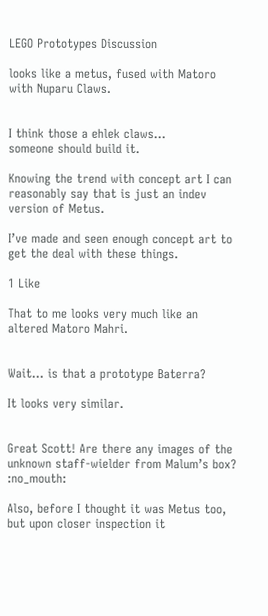LEGO Prototypes Discussion

looks like a metus, fused with Matoro with Nuparu Claws.


I think those a ehlek claws…
someone should build it.

Knowing the trend with concept art I can reasonably say that is just an indev version of Metus.

I’ve made and seen enough concept art to get the deal with these things.

1 Like

That to me looks very much like an altered Matoro Mahri.


Wait… is that a prototype Baterra?

It looks very similar.


Great Scott! Are there any images of the unknown staff-wielder from Malum’s box? :no_mouth:

Also, before I thought it was Metus too, but upon closer inspection it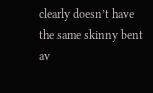clearly doesn’t have the same skinny bent av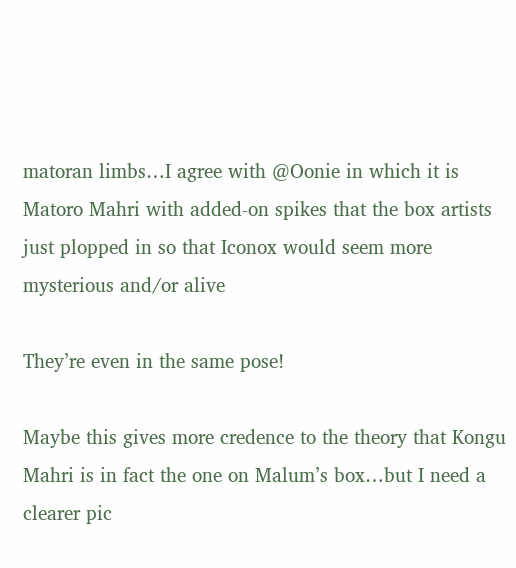matoran limbs…I agree with @Oonie in which it is Matoro Mahri with added-on spikes that the box artists just plopped in so that Iconox would seem more mysterious and/or alive

They’re even in the same pose!

Maybe this gives more credence to the theory that Kongu Mahri is in fact the one on Malum’s box…but I need a clearer pic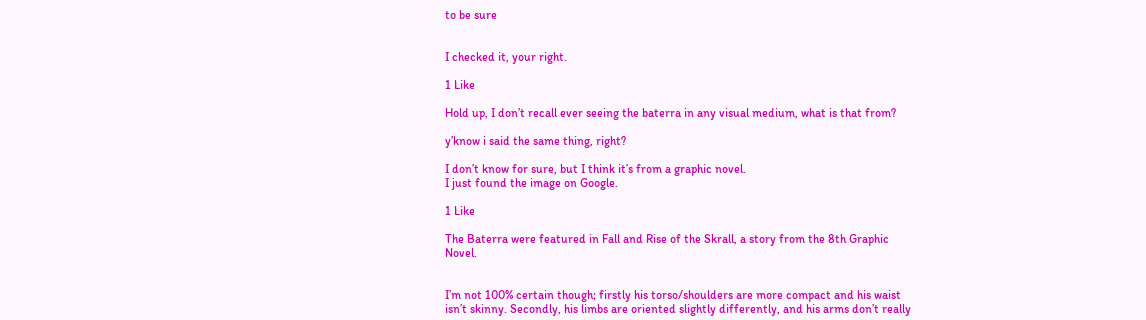to be sure


I checked it, your right.

1 Like

Hold up, I don’t recall ever seeing the baterra in any visual medium, what is that from?

y’know i said the same thing, right?

I don’t know for sure, but I think it’s from a graphic novel.
I just found the image on Google.

1 Like

The Baterra were featured in Fall and Rise of the Skrall, a story from the 8th Graphic Novel.


I’m not 100% certain though; firstly his torso/shoulders are more compact and his waist isn’t skinny. Secondly, his limbs are oriented slightly differently, and his arms don’t really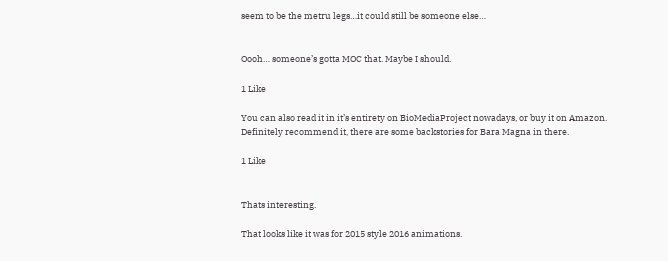seem to be the metru legs…it could still be someone else…


Oooh… someone’s gotta MOC that. Maybe I should.

1 Like

You can also read it in it’s entirety on BioMediaProject nowadays, or buy it on Amazon. Definitely recommend it, there are some backstories for Bara Magna in there.

1 Like


Thats interesting.

That looks like it was for 2015 style 2016 animations.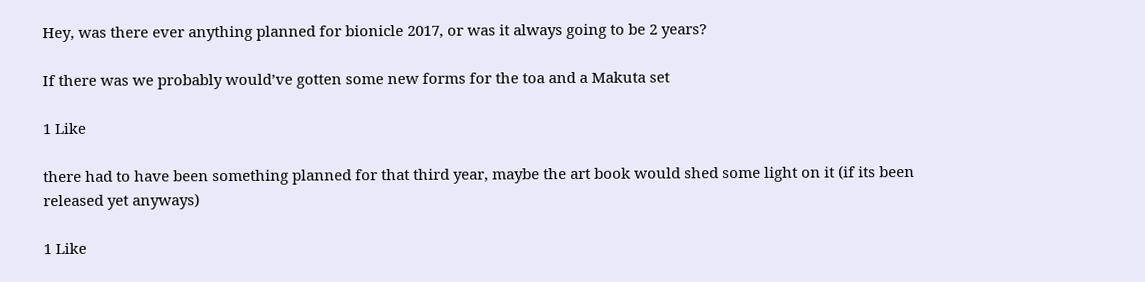Hey, was there ever anything planned for bionicle 2017, or was it always going to be 2 years?

If there was we probably would’ve gotten some new forms for the toa and a Makuta set

1 Like

there had to have been something planned for that third year, maybe the art book would shed some light on it (if its been released yet anyways)

1 Like